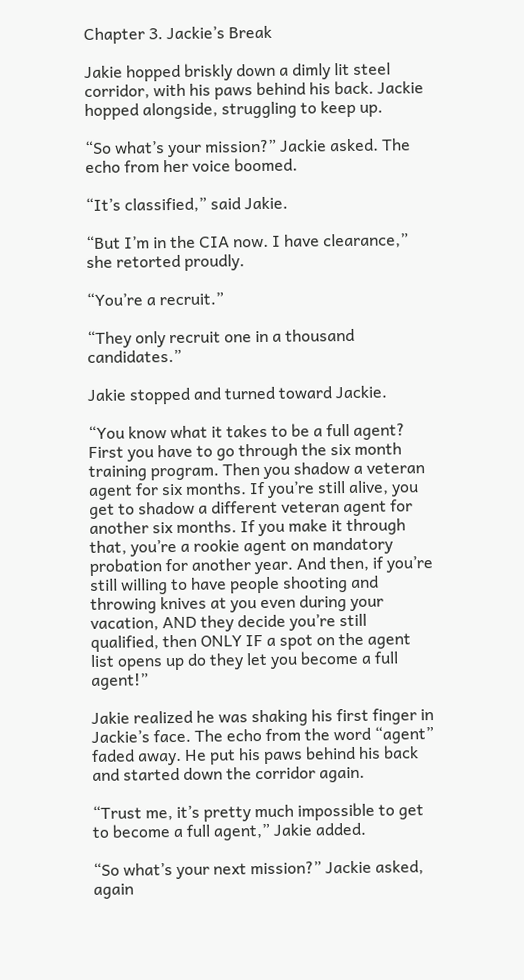Chapter 3. Jackie’s Break

Jakie hopped briskly down a dimly lit steel corridor, with his paws behind his back. Jackie hopped alongside, struggling to keep up.

“So what’s your mission?” Jackie asked. The echo from her voice boomed.

“It’s classified,” said Jakie.

“But I’m in the CIA now. I have clearance,” she retorted proudly.

“You’re a recruit.”

“They only recruit one in a thousand candidates.”

Jakie stopped and turned toward Jackie.

“You know what it takes to be a full agent? First you have to go through the six month training program. Then you shadow a veteran agent for six months. If you’re still alive, you get to shadow a different veteran agent for another six months. If you make it through that, you’re a rookie agent on mandatory probation for another year. And then, if you’re still willing to have people shooting and throwing knives at you even during your vacation, AND they decide you’re still qualified, then ONLY IF a spot on the agent list opens up do they let you become a full agent!”

Jakie realized he was shaking his first finger in Jackie’s face. The echo from the word “agent” faded away. He put his paws behind his back and started down the corridor again.

“Trust me, it’s pretty much impossible to get to become a full agent,” Jakie added.

“So what’s your next mission?” Jackie asked, again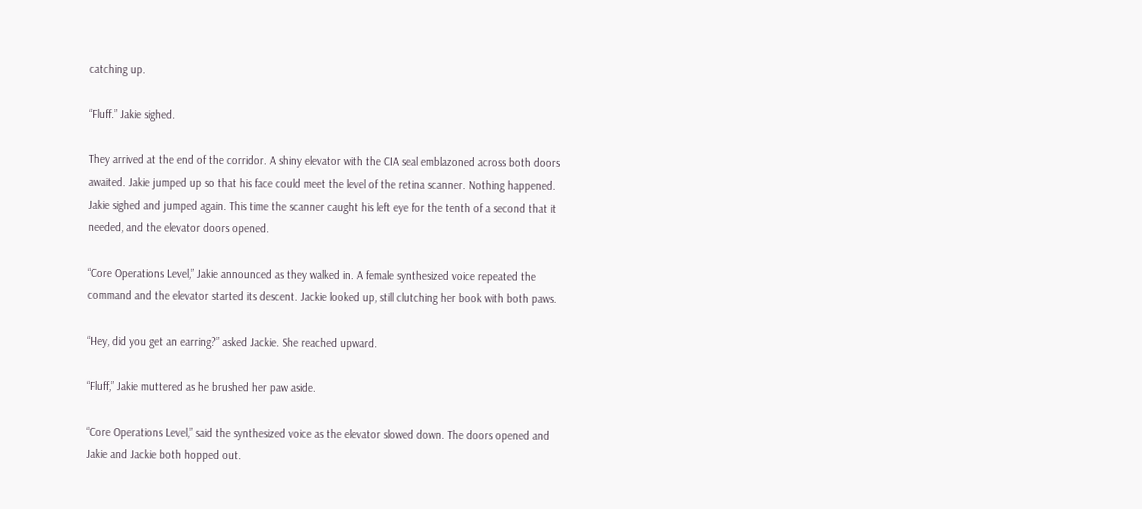catching up.

“Fluff.” Jakie sighed.

They arrived at the end of the corridor. A shiny elevator with the CIA seal emblazoned across both doors awaited. Jakie jumped up so that his face could meet the level of the retina scanner. Nothing happened. Jakie sighed and jumped again. This time the scanner caught his left eye for the tenth of a second that it needed, and the elevator doors opened.

“Core Operations Level,” Jakie announced as they walked in. A female synthesized voice repeated the command and the elevator started its descent. Jackie looked up, still clutching her book with both paws.

“Hey, did you get an earring?” asked Jackie. She reached upward.

“Fluff,” Jakie muttered as he brushed her paw aside.

“Core Operations Level,” said the synthesized voice as the elevator slowed down. The doors opened and Jakie and Jackie both hopped out.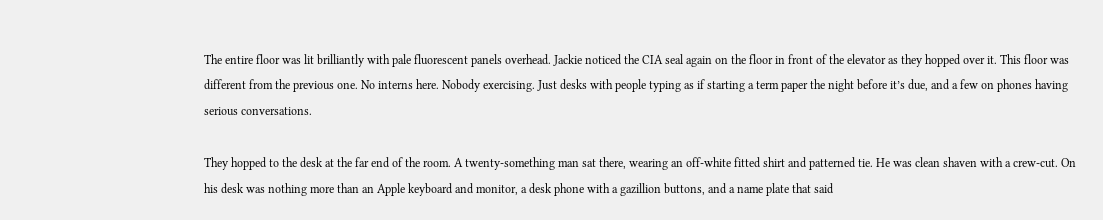The entire floor was lit brilliantly with pale fluorescent panels overhead. Jackie noticed the CIA seal again on the floor in front of the elevator as they hopped over it. This floor was different from the previous one. No interns here. Nobody exercising. Just desks with people typing as if starting a term paper the night before it’s due, and a few on phones having serious conversations.

They hopped to the desk at the far end of the room. A twenty-something man sat there, wearing an off-white fitted shirt and patterned tie. He was clean shaven with a crew-cut. On his desk was nothing more than an Apple keyboard and monitor, a desk phone with a gazillion buttons, and a name plate that said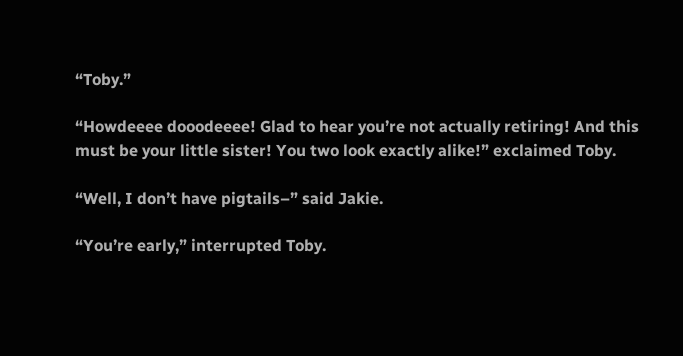“Toby.”

“Howdeeee dooodeeee! Glad to hear you’re not actually retiring! And this must be your little sister! You two look exactly alike!” exclaimed Toby.

“Well, I don’t have pigtails–” said Jakie.

“You’re early,” interrupted Toby.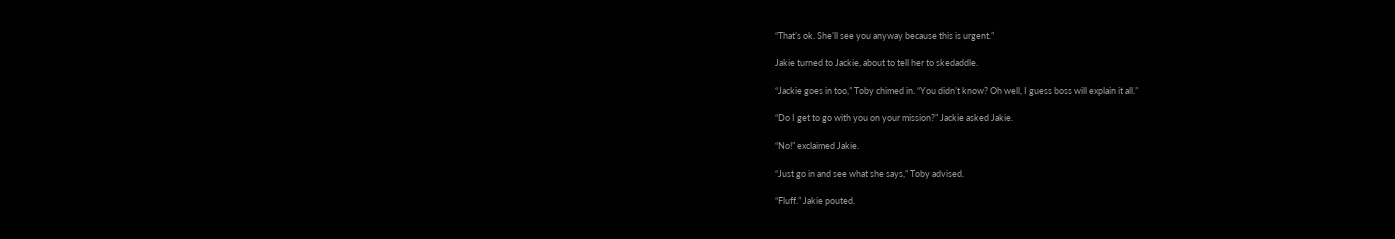“That’s ok. She’ll see you anyway because this is urgent.”

Jakie turned to Jackie, about to tell her to skedaddle.

“Jackie goes in too,” Toby chimed in. “You didn’t know? Oh well, I guess boss will explain it all.”

“Do I get to go with you on your mission?” Jackie asked Jakie.

“No!” exclaimed Jakie.

“Just go in and see what she says,” Toby advised.

“Fluff.” Jakie pouted.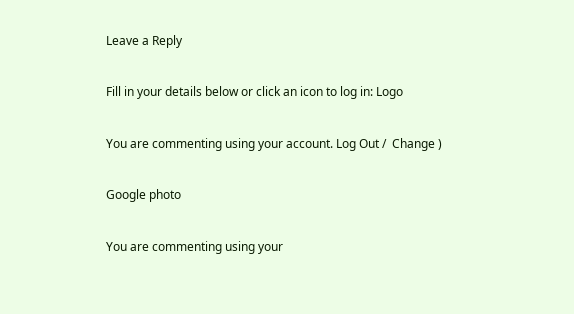Leave a Reply

Fill in your details below or click an icon to log in: Logo

You are commenting using your account. Log Out /  Change )

Google photo

You are commenting using your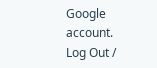Google account. Log Out /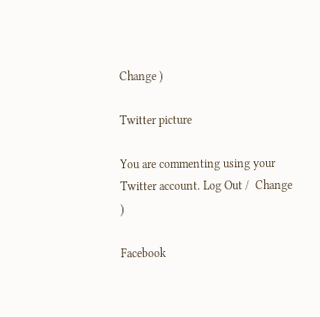Change )

Twitter picture

You are commenting using your Twitter account. Log Out /  Change )

Facebook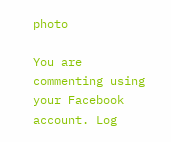photo

You are commenting using your Facebook account. Log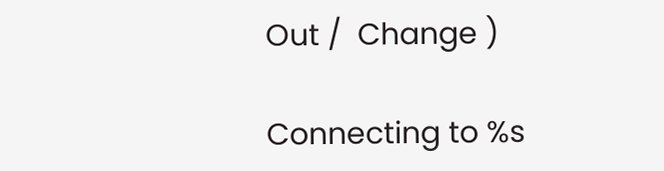Out /  Change )

Connecting to %s